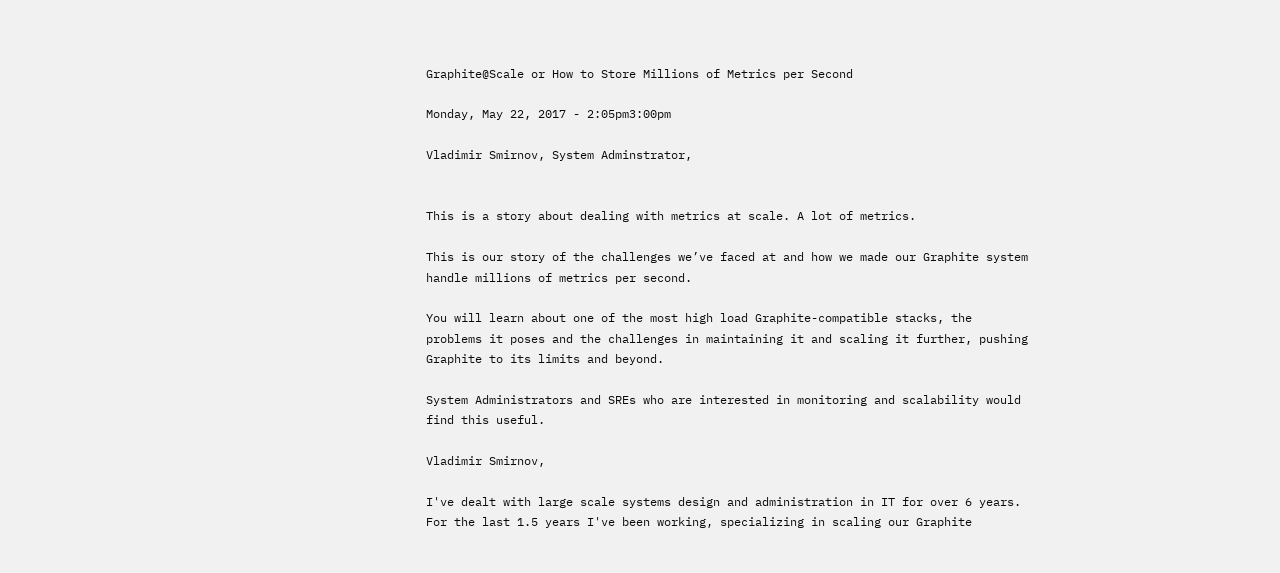Graphite@Scale or How to Store Millions of Metrics per Second

Monday, May 22, 2017 - 2:05pm3:00pm

Vladimir Smirnov, System Adminstrator,


This is a story about dealing with metrics at scale. A lot of metrics.

This is our story of the challenges we’ve faced at and how we made our Graphite system handle millions of metrics per second.

You will learn about one of the most high load Graphite-compatible stacks, the problems it poses and the challenges in maintaining it and scaling it further, pushing Graphite to its limits and beyond.

System Administrators and SREs who are interested in monitoring and scalability would find this useful.

Vladimir Smirnov,

I've dealt with large scale systems design and administration in IT for over 6 years. For the last 1.5 years I've been working, specializing in scaling our Graphite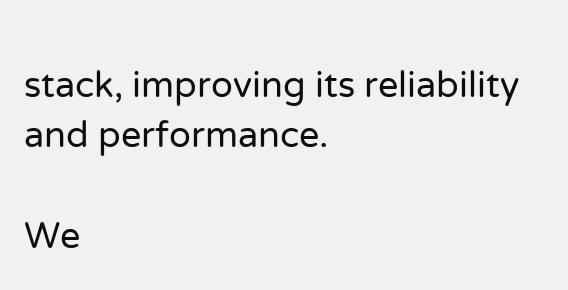stack, improving its reliability and performance.

We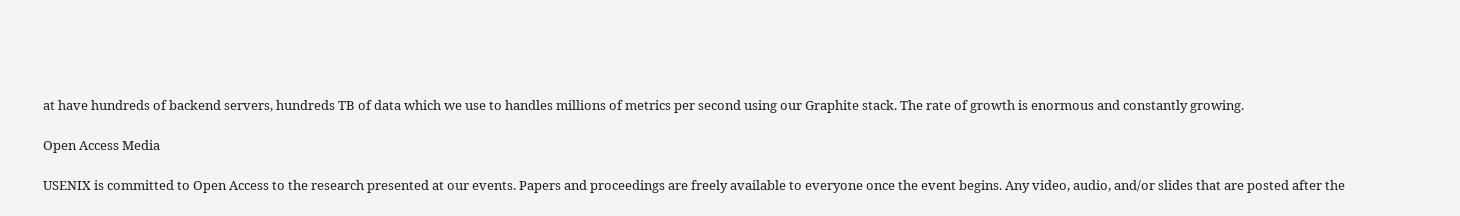at have hundreds of backend servers, hundreds TB of data which we use to handles millions of metrics per second using our Graphite stack. The rate of growth is enormous and constantly growing.

Open Access Media

USENIX is committed to Open Access to the research presented at our events. Papers and proceedings are freely available to everyone once the event begins. Any video, audio, and/or slides that are posted after the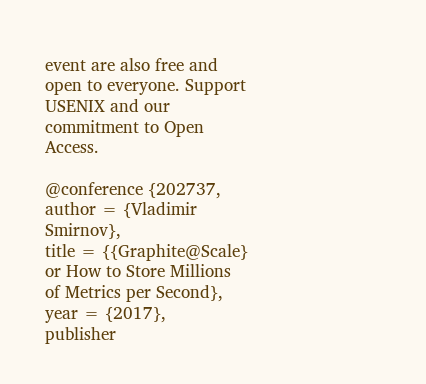event are also free and open to everyone. Support USENIX and our commitment to Open Access.

@conference {202737,
author = {Vladimir Smirnov},
title = {{Graphite@Scale} or How to Store Millions of Metrics per Second},
year = {2017},
publisher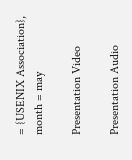= {USENIX Association},
month = may

Presentation Video

Presentation Audio